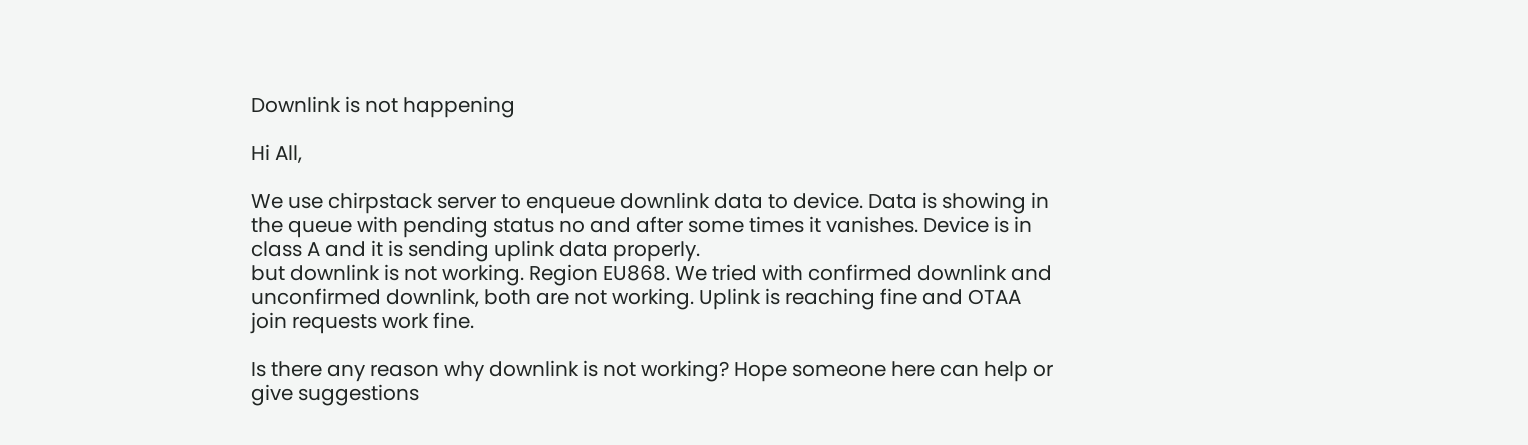Downlink is not happening

Hi All,

We use chirpstack server to enqueue downlink data to device. Data is showing in the queue with pending status no and after some times it vanishes. Device is in class A and it is sending uplink data properly.
but downlink is not working. Region EU868. We tried with confirmed downlink and unconfirmed downlink, both are not working. Uplink is reaching fine and OTAA join requests work fine.

Is there any reason why downlink is not working? Hope someone here can help or give suggestions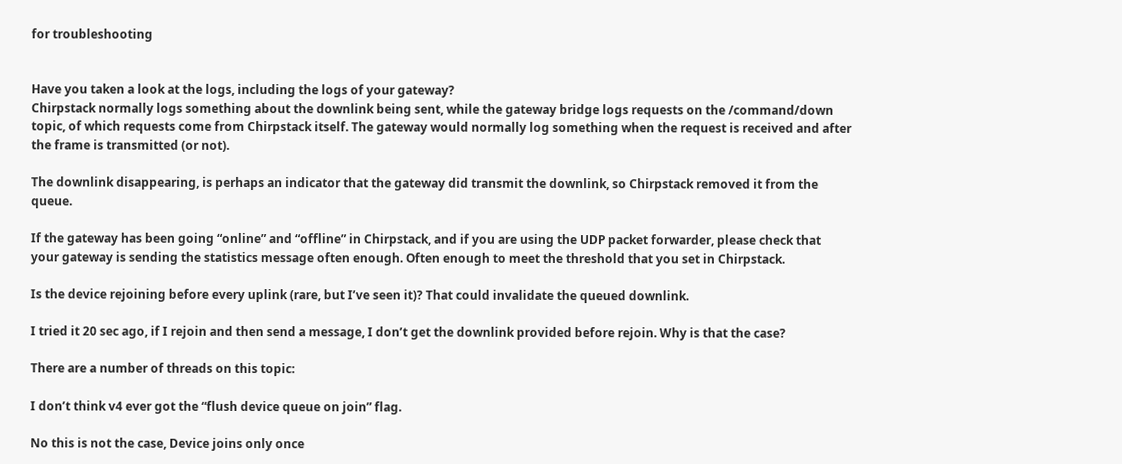for troubleshooting


Have you taken a look at the logs, including the logs of your gateway?
Chirpstack normally logs something about the downlink being sent, while the gateway bridge logs requests on the /command/down topic, of which requests come from Chirpstack itself. The gateway would normally log something when the request is received and after the frame is transmitted (or not).

The downlink disappearing, is perhaps an indicator that the gateway did transmit the downlink, so Chirpstack removed it from the queue.

If the gateway has been going “online” and “offline” in Chirpstack, and if you are using the UDP packet forwarder, please check that your gateway is sending the statistics message often enough. Often enough to meet the threshold that you set in Chirpstack.

Is the device rejoining before every uplink (rare, but I’ve seen it)? That could invalidate the queued downlink.

I tried it 20 sec ago, if I rejoin and then send a message, I don’t get the downlink provided before rejoin. Why is that the case?

There are a number of threads on this topic:

I don’t think v4 ever got the “flush device queue on join” flag.

No this is not the case, Device joins only once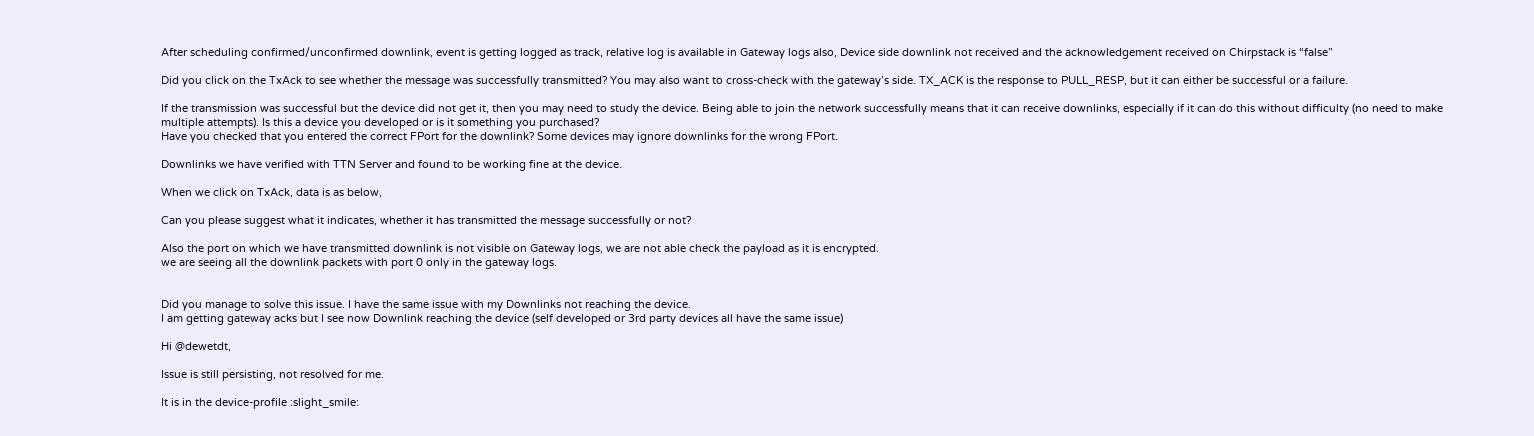After scheduling confirmed/unconfirmed downlink, event is getting logged as track, relative log is available in Gateway logs also, Device side downlink not received and the acknowledgement received on Chirpstack is “false”

Did you click on the TxAck to see whether the message was successfully transmitted? You may also want to cross-check with the gateway’s side. TX_ACK is the response to PULL_RESP, but it can either be successful or a failure.

If the transmission was successful but the device did not get it, then you may need to study the device. Being able to join the network successfully means that it can receive downlinks, especially if it can do this without difficulty (no need to make multiple attempts). Is this a device you developed or is it something you purchased?
Have you checked that you entered the correct FPort for the downlink? Some devices may ignore downlinks for the wrong FPort.

Downlinks we have verified with TTN Server and found to be working fine at the device.

When we click on TxAck, data is as below,

Can you please suggest what it indicates, whether it has transmitted the message successfully or not?

Also the port on which we have transmitted downlink is not visible on Gateway logs, we are not able check the payload as it is encrypted.
we are seeing all the downlink packets with port 0 only in the gateway logs.


Did you manage to solve this issue. I have the same issue with my Downlinks not reaching the device.
I am getting gateway acks but I see now Downlink reaching the device (self developed or 3rd party devices all have the same issue)

Hi @dewetdt,

Issue is still persisting, not resolved for me.

It is in the device-profile :slight_smile: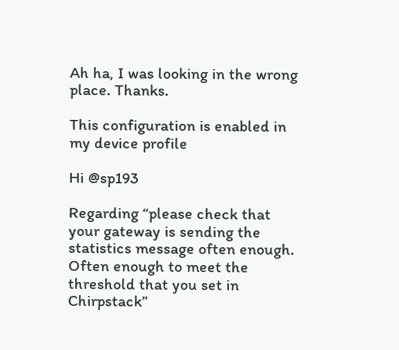Ah ha, I was looking in the wrong place. Thanks.

This configuration is enabled in my device profile

Hi @sp193

Regarding “please check that your gateway is sending the statistics message often enough. Often enough to meet the threshold that you set in Chirpstack”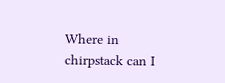Where in chirpstack can I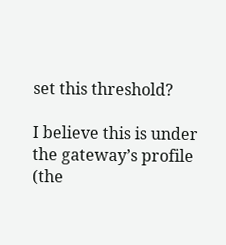set this threshold?

I believe this is under the gateway’s profile (the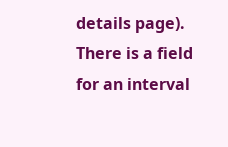details page). There is a field for an interval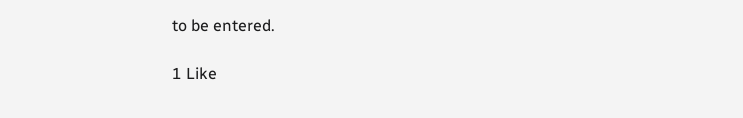to be entered.

1 Like